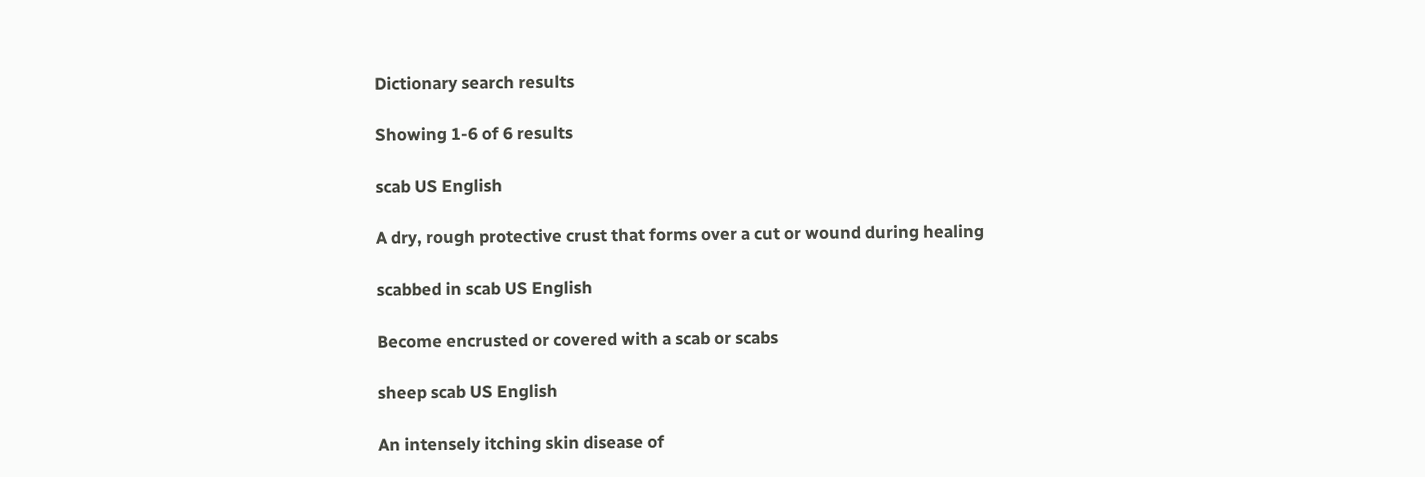Dictionary search results

Showing 1-6 of 6 results

scab US English

A dry, rough protective crust that forms over a cut or wound during healing

scabbed in scab US English

Become encrusted or covered with a scab or scabs

sheep scab US English

An intensely itching skin disease of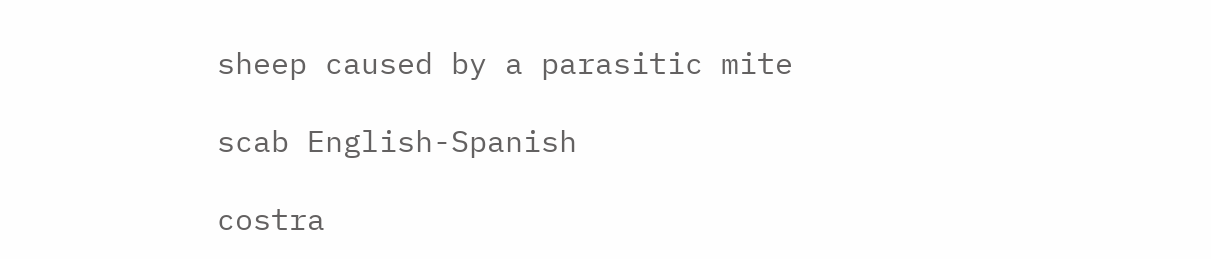sheep caused by a parasitic mite

scab English-Spanish

costra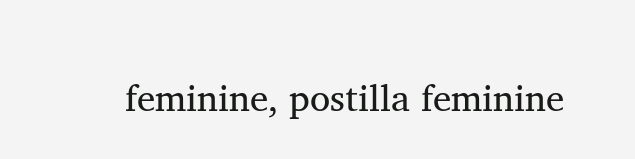feminine, postilla feminine